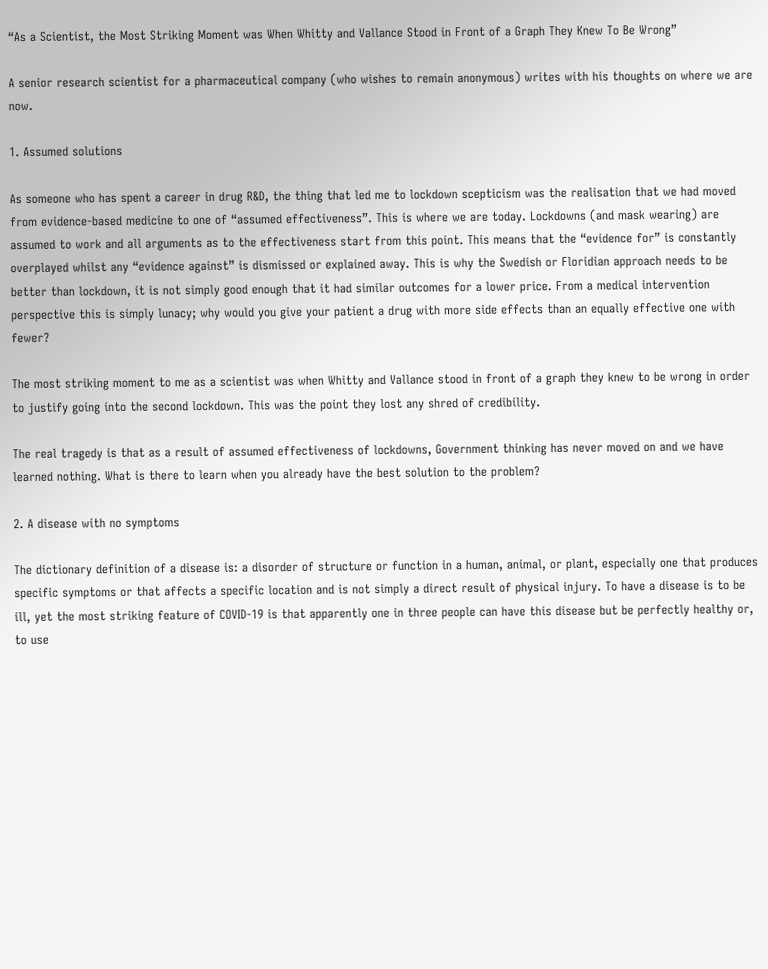“As a Scientist, the Most Striking Moment was When Whitty and Vallance Stood in Front of a Graph They Knew To Be Wrong”

A senior research scientist for a pharmaceutical company (who wishes to remain anonymous) writes with his thoughts on where we are now.

1. Assumed solutions

As someone who has spent a career in drug R&D, the thing that led me to lockdown scepticism was the realisation that we had moved from evidence-based medicine to one of “assumed effectiveness”. This is where we are today. Lockdowns (and mask wearing) are assumed to work and all arguments as to the effectiveness start from this point. This means that the “evidence for” is constantly overplayed whilst any “evidence against” is dismissed or explained away. This is why the Swedish or Floridian approach needs to be better than lockdown, it is not simply good enough that it had similar outcomes for a lower price. From a medical intervention perspective this is simply lunacy; why would you give your patient a drug with more side effects than an equally effective one with fewer?

The most striking moment to me as a scientist was when Whitty and Vallance stood in front of a graph they knew to be wrong in order to justify going into the second lockdown. This was the point they lost any shred of credibility.

The real tragedy is that as a result of assumed effectiveness of lockdowns, Government thinking has never moved on and we have learned nothing. What is there to learn when you already have the best solution to the problem?

2. A disease with no symptoms

The dictionary definition of a disease is: a disorder of structure or function in a human, animal, or plant, especially one that produces specific symptoms or that affects a specific location and is not simply a direct result of physical injury. To have a disease is to be ill, yet the most striking feature of COVID-19 is that apparently one in three people can have this disease but be perfectly healthy or, to use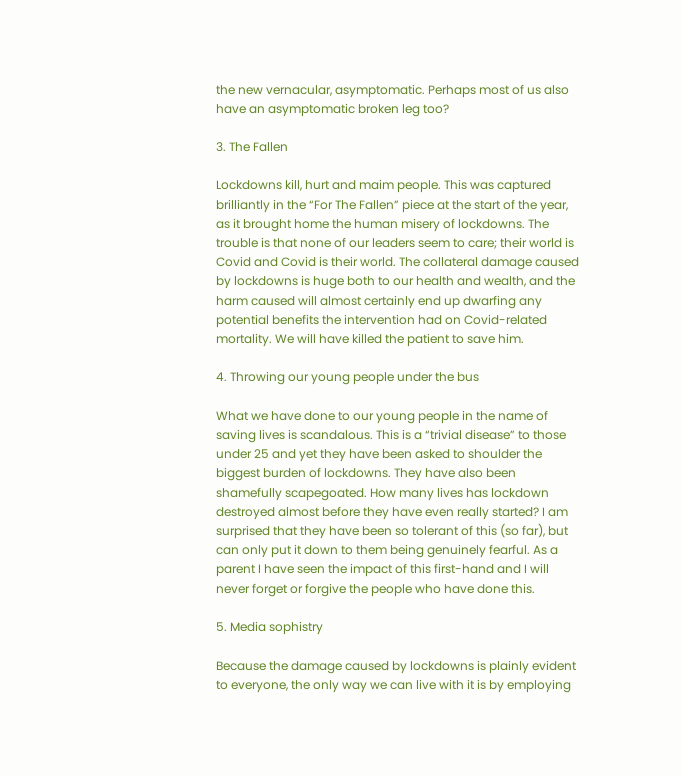the new vernacular, asymptomatic. Perhaps most of us also have an asymptomatic broken leg too?

3. The Fallen

Lockdowns kill, hurt and maim people. This was captured brilliantly in the “For The Fallen” piece at the start of the year, as it brought home the human misery of lockdowns. The trouble is that none of our leaders seem to care; their world is Covid and Covid is their world. The collateral damage caused by lockdowns is huge both to our health and wealth, and the harm caused will almost certainly end up dwarfing any potential benefits the intervention had on Covid-related mortality. We will have killed the patient to save him.

4. Throwing our young people under the bus

What we have done to our young people in the name of saving lives is scandalous. This is a “trivial disease” to those under 25 and yet they have been asked to shoulder the biggest burden of lockdowns. They have also been shamefully scapegoated. How many lives has lockdown destroyed almost before they have even really started? I am surprised that they have been so tolerant of this (so far), but can only put it down to them being genuinely fearful. As a parent I have seen the impact of this first-hand and I will never forget or forgive the people who have done this.

5. Media sophistry

Because the damage caused by lockdowns is plainly evident to everyone, the only way we can live with it is by employing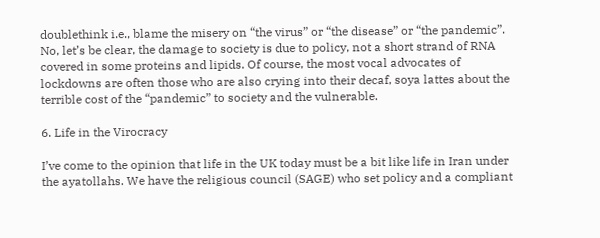doublethink i.e., blame the misery on “the virus” or “the disease” or “the pandemic”. No, let’s be clear, the damage to society is due to policy, not a short strand of RNA covered in some proteins and lipids. Of course, the most vocal advocates of lockdowns are often those who are also crying into their decaf, soya lattes about the terrible cost of the “pandemic” to society and the vulnerable.

6. Life in the Virocracy

I’ve come to the opinion that life in the UK today must be a bit like life in Iran under the ayatollahs. We have the religious council (SAGE) who set policy and a compliant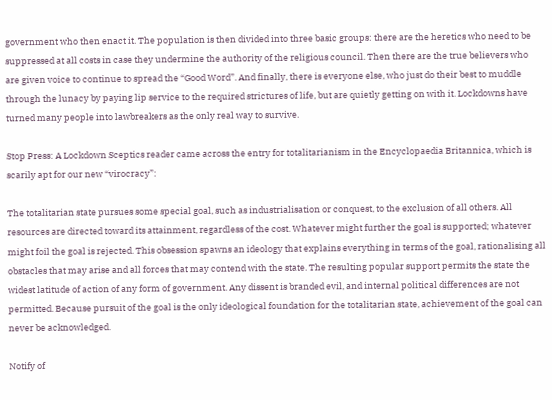government who then enact it. The population is then divided into three basic groups: there are the heretics who need to be suppressed at all costs in case they undermine the authority of the religious council. Then there are the true believers who are given voice to continue to spread the “Good Word”. And finally, there is everyone else, who just do their best to muddle through the lunacy by paying lip service to the required strictures of life, but are quietly getting on with it. Lockdowns have turned many people into lawbreakers as the only real way to survive.

Stop Press: A Lockdown Sceptics reader came across the entry for totalitarianism in the Encyclopaedia Britannica, which is scarily apt for our new “virocracy”:

The totalitarian state pursues some special goal, such as industrialisation or conquest, to the exclusion of all others. All resources are directed toward its attainment, regardless of the cost. Whatever might further the goal is supported; whatever might foil the goal is rejected. This obsession spawns an ideology that explains everything in terms of the goal, rationalising all obstacles that may arise and all forces that may contend with the state. The resulting popular support permits the state the widest latitude of action of any form of government. Any dissent is branded evil, and internal political differences are not permitted. Because pursuit of the goal is the only ideological foundation for the totalitarian state, achievement of the goal can never be acknowledged.

Notify of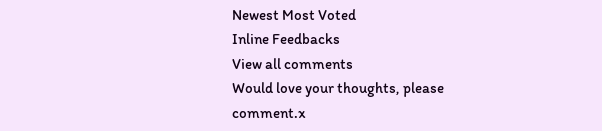Newest Most Voted
Inline Feedbacks
View all comments
Would love your thoughts, please comment.x